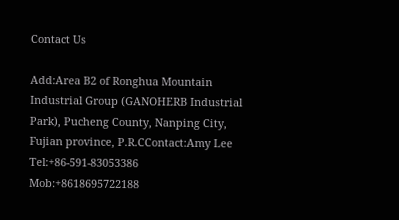Contact Us

Add:Area B2 of Ronghua Mountain Industrial Group (GANOHERB Industrial Park), Pucheng County, Nanping City, Fujian province, P.R.CContact:Amy Lee Tel:+86-591-83053386 Mob:+8618695722188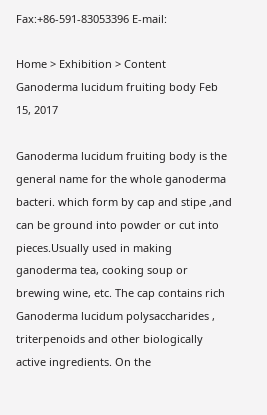Fax:+86-591-83053396 E-mail:

Home > Exhibition > Content
Ganoderma lucidum fruiting body Feb 15, 2017

Ganoderma lucidum fruiting body is the general name for the whole ganoderma bacteri. which form by cap and stipe ,and can be ground into powder or cut into pieces.Usually used in making ganoderma tea, cooking soup or brewing wine, etc. The cap contains rich Ganoderma lucidum polysaccharides , triterpenoids and other biologically active ingredients. On the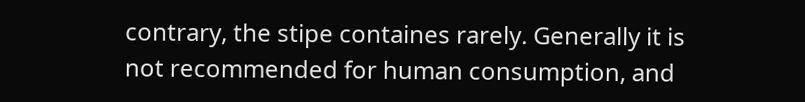contrary, the stipe containes rarely. Generally it is not recommended for human consumption, and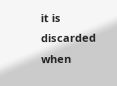it is discarded when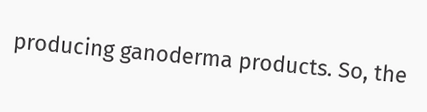producing ganoderma products. So, the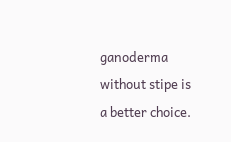ganoderma without stipe is a better choice.